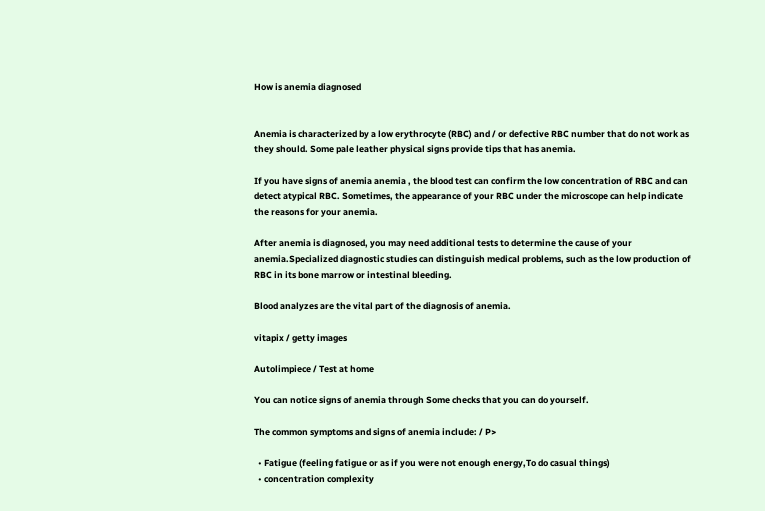How is anemia diagnosed


Anemia is characterized by a low erythrocyte (RBC) and / or defective RBC number that do not work as they should. Some pale leather physical signs provide tips that has anemia.

If you have signs of anemia anemia , the blood test can confirm the low concentration of RBC and can detect atypical RBC. Sometimes, the appearance of your RBC under the microscope can help indicate the reasons for your anemia.

After anemia is diagnosed, you may need additional tests to determine the cause of your anemia.Specialized diagnostic studies can distinguish medical problems, such as the low production of RBC in its bone marrow or intestinal bleeding.

Blood analyzes are the vital part of the diagnosis of anemia.

vitapix / getty images

Autolimpiece / Test at home

You can notice signs of anemia through Some checks that you can do yourself.

The common symptoms and signs of anemia include: / P>

  • Fatigue (feeling fatigue or as if you were not enough energy,To do casual things)
  • concentration complexity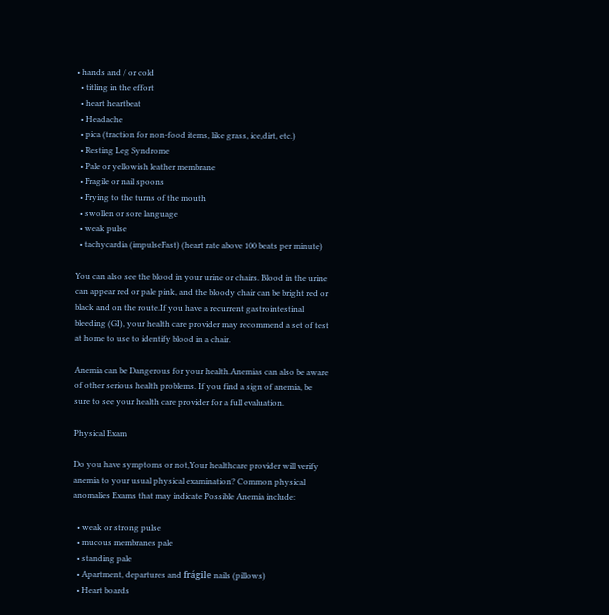• hands and / or cold
  • titling in the effort
  • heart heartbeat
  • Headache
  • pica (traction for non-food items, like grass, ice,dirt, etc.)
  • Resting Leg Syndrome
  • Pale or yellowish leather membrane
  • Fragile or nail spoons
  • Frying to the turns of the mouth
  • swollen or sore language
  • weak pulse
  • tachycardia (impulseFast) (heart rate above 100 beats per minute)

You can also see the blood in your urine or chairs. Blood in the urine can appear red or pale pink, and the bloody chair can be bright red or black and on the route.If you have a recurrent gastrointestinal bleeding (GI), your health care provider may recommend a set of test at home to use to identify blood in a chair.

Anemia can be Dangerous for your health.Anemias can also be aware of other serious health problems. If you find a sign of anemia, be sure to see your health care provider for a full evaluation.

Physical Exam

Do you have symptoms or not,Your healthcare provider will verify anemia to your usual physical examination? Common physical anomalies Exams that may indicate Possible Anemia include:

  • weak or strong pulse
  • mucous membranes pale
  • standing pale
  • Apartment, departures and frágile nails (pillows)
  • Heart boards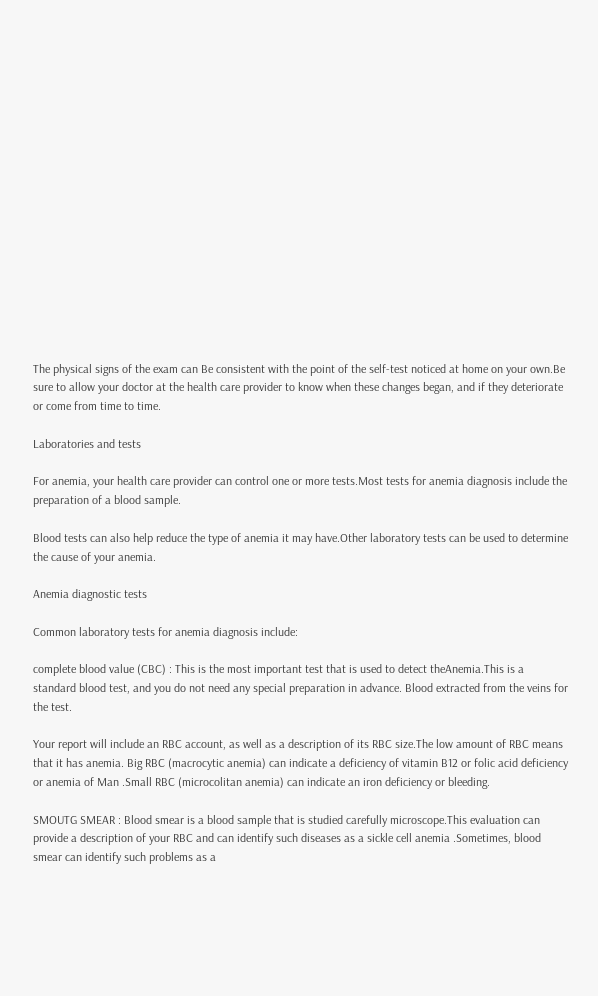The physical signs of the exam can Be consistent with the point of the self-test noticed at home on your own.Be sure to allow your doctor at the health care provider to know when these changes began, and if they deteriorate or come from time to time.

Laboratories and tests

For anemia, your health care provider can control one or more tests.Most tests for anemia diagnosis include the preparation of a blood sample.

Blood tests can also help reduce the type of anemia it may have.Other laboratory tests can be used to determine the cause of your anemia.

Anemia diagnostic tests

Common laboratory tests for anemia diagnosis include:

complete blood value (CBC) : This is the most important test that is used to detect theAnemia.This is a standard blood test, and you do not need any special preparation in advance. Blood extracted from the veins for the test.

Your report will include an RBC account, as well as a description of its RBC size.The low amount of RBC means that it has anemia. Big RBC (macrocytic anemia) can indicate a deficiency of vitamin B12 or folic acid deficiency or anemia of Man .Small RBC (microcolitan anemia) can indicate an iron deficiency or bleeding.

SMOUTG SMEAR : Blood smear is a blood sample that is studied carefully microscope.This evaluation can provide a description of your RBC and can identify such diseases as a sickle cell anemia .Sometimes, blood smear can identify such problems as a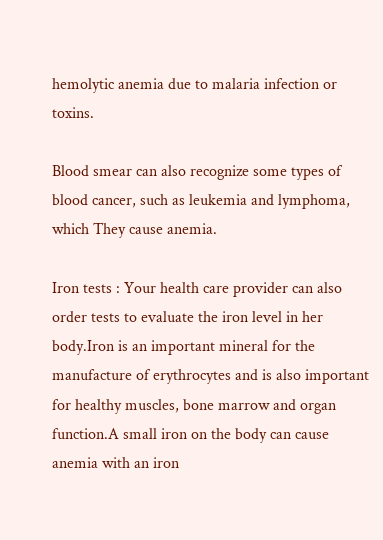hemolytic anemia due to malaria infection or toxins.

Blood smear can also recognize some types of blood cancer, such as leukemia and lymphoma, which They cause anemia.

Iron tests : Your health care provider can also order tests to evaluate the iron level in her body.Iron is an important mineral for the manufacture of erythrocytes and is also important for healthy muscles, bone marrow and organ function.A small iron on the body can cause anemia with an iron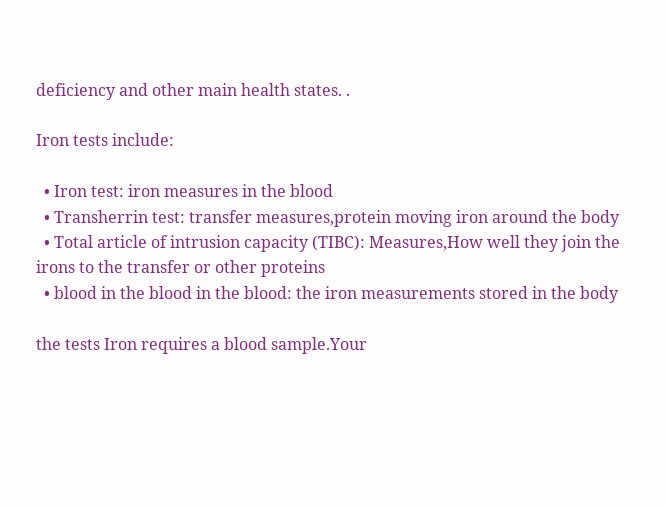deficiency and other main health states. .

Iron tests include:

  • Iron test: iron measures in the blood
  • Transherrin test: transfer measures,protein moving iron around the body
  • Total article of intrusion capacity (TIBC): Measures,How well they join the irons to the transfer or other proteins
  • blood in the blood in the blood: the iron measurements stored in the body

the tests Iron requires a blood sample.Your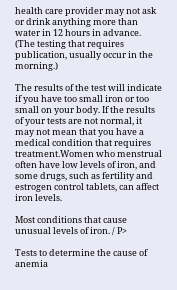health care provider may not ask or drink anything more than water in 12 hours in advance. (The testing that requires publication, usually occur in the morning.)

The results of the test will indicate if you have too small iron or too small on your body. If the results of your tests are not normal, it may not mean that you have a medical condition that requires treatment.Women who menstrual often have low levels of iron, and some drugs, such as fertility and estrogen control tablets, can affect iron levels.

Most conditions that cause unusual levels of iron. / P>

Tests to determine the cause of anemia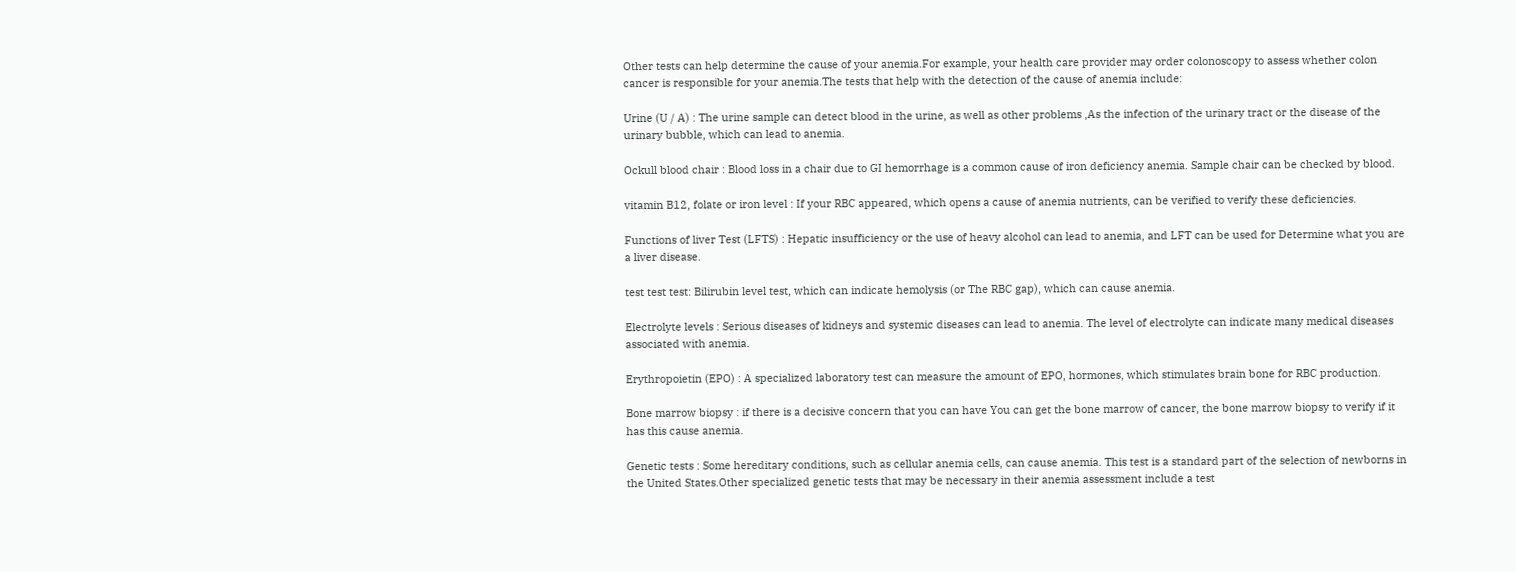Other tests can help determine the cause of your anemia.For example, your health care provider may order colonoscopy to assess whether colon cancer is responsible for your anemia.The tests that help with the detection of the cause of anemia include:

Urine (U / A) : The urine sample can detect blood in the urine, as well as other problems ,As the infection of the urinary tract or the disease of the urinary bubble, which can lead to anemia.

Ockull blood chair : Blood loss in a chair due to GI hemorrhage is a common cause of iron deficiency anemia. Sample chair can be checked by blood.

vitamin B12, folate or iron level : If your RBC appeared, which opens a cause of anemia nutrients, can be verified to verify these deficiencies.

Functions of liver Test (LFTS) : Hepatic insufficiency or the use of heavy alcohol can lead to anemia, and LFT can be used for Determine what you are a liver disease.

test test test: Bilirubin level test, which can indicate hemolysis (or The RBC gap), which can cause anemia.

Electrolyte levels : Serious diseases of kidneys and systemic diseases can lead to anemia. The level of electrolyte can indicate many medical diseases associated with anemia.

Erythropoietin (EPO) : A specialized laboratory test can measure the amount of EPO, hormones, which stimulates brain bone for RBC production.

Bone marrow biopsy : if there is a decisive concern that you can have You can get the bone marrow of cancer, the bone marrow biopsy to verify if it has this cause anemia.

Genetic tests : Some hereditary conditions, such as cellular anemia cells, can cause anemia. This test is a standard part of the selection of newborns in the United States.Other specialized genetic tests that may be necessary in their anemia assessment include a test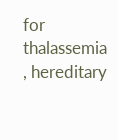for thalassemia , hereditary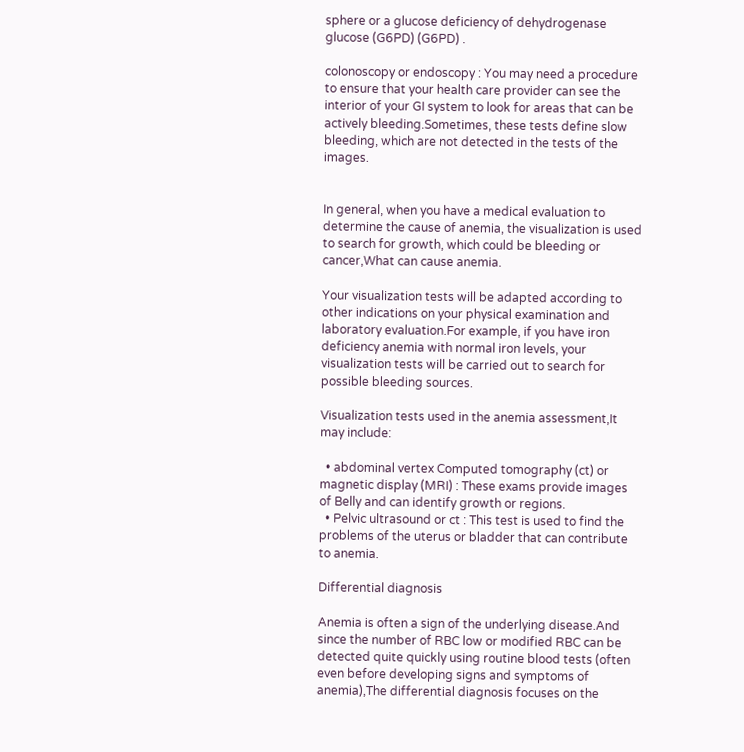sphere or a glucose deficiency of dehydrogenase glucose (G6PD) (G6PD) .

colonoscopy or endoscopy : You may need a procedure to ensure that your health care provider can see the interior of your GI system to look for areas that can be actively bleeding.Sometimes, these tests define slow bleeding, which are not detected in the tests of the images.


In general, when you have a medical evaluation to determine the cause of anemia, the visualization is used to search for growth, which could be bleeding or cancer,What can cause anemia.

Your visualization tests will be adapted according to other indications on your physical examination and laboratory evaluation.For example, if you have iron deficiency anemia with normal iron levels, your visualization tests will be carried out to search for possible bleeding sources.

Visualization tests used in the anemia assessment,It may include:

  • abdominal vertex Computed tomography (ct) or magnetic display (MRI) : These exams provide images of Belly and can identify growth or regions.
  • Pelvic ultrasound or ct : This test is used to find the problems of the uterus or bladder that can contribute to anemia.

Differential diagnosis

Anemia is often a sign of the underlying disease.And since the number of RBC low or modified RBC can be detected quite quickly using routine blood tests (often even before developing signs and symptoms of anemia),The differential diagnosis focuses on the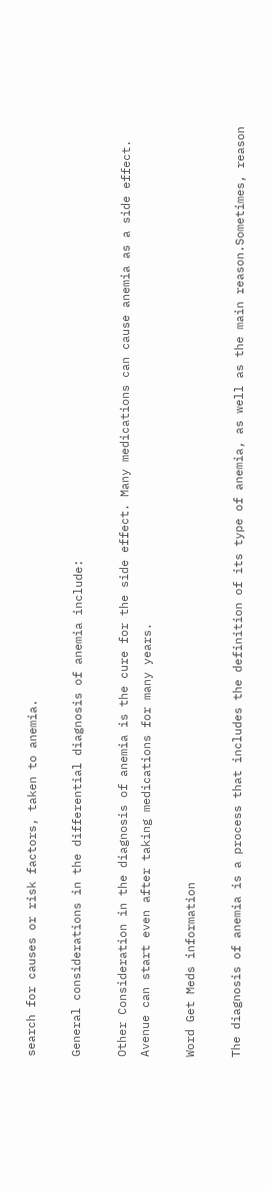search for causes or risk factors, taken to anemia.

General considerations in the differential diagnosis of anemia include:

Other Consideration in the diagnosis of anemia is the cure for the side effect. Many medications can cause anemia as a side effect. Avenue can start even after taking medications for many years.

Word Get Meds information

The diagnosis of anemia is a process that includes the definition of its type of anemia, as well as the main reason.Sometimes, reason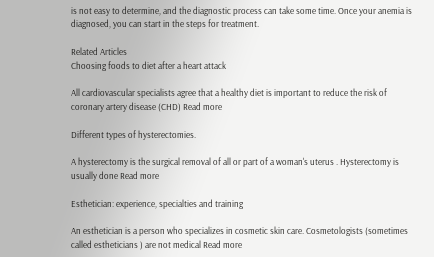is not easy to determine, and the diagnostic process can take some time. Once your anemia is diagnosed, you can start in the steps for treatment.

Related Articles
Choosing foods to diet after a heart attack

All cardiovascular specialists agree that a healthy diet is important to reduce the risk of coronary artery disease (CHD) Read more

Different types of hysterectomies.

A hysterectomy is the surgical removal of all or part of a woman's uterus . Hysterectomy is usually done Read more

Esthetician: experience, specialties and training

An esthetician is a person who specializes in cosmetic skin care. Cosmetologists (sometimes called estheticians ) are not medical Read more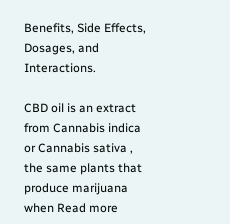Benefits, Side Effects, Dosages, and Interactions.

CBD oil is an extract from Cannabis indica or Cannabis sativa , the same plants that produce marijuana when Read more